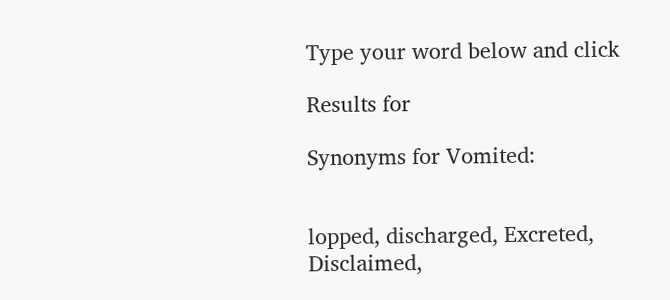Type your word below and click

Results for

Synonyms for Vomited:


lopped, discharged, Excreted, Disclaimed,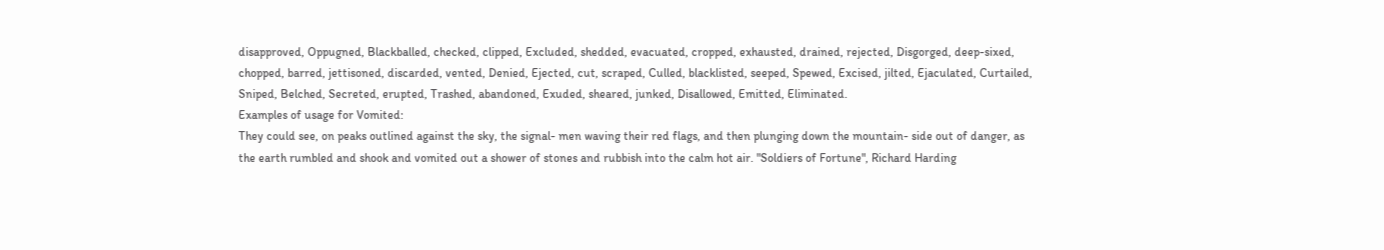disapproved, Oppugned, Blackballed, checked, clipped, Excluded, shedded, evacuated, cropped, exhausted, drained, rejected, Disgorged, deep-sixed, chopped, barred, jettisoned, discarded, vented, Denied, Ejected, cut, scraped, Culled, blacklisted, seeped, Spewed, Excised, jilted, Ejaculated, Curtailed, Sniped, Belched, Secreted, erupted, Trashed, abandoned, Exuded, sheared, junked, Disallowed, Emitted, Eliminated.
Examples of usage for Vomited:
They could see, on peaks outlined against the sky, the signal- men waving their red flags, and then plunging down the mountain- side out of danger, as the earth rumbled and shook and vomited out a shower of stones and rubbish into the calm hot air. "Soldiers of Fortune", Richard Harding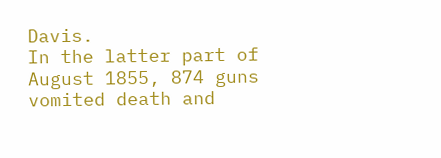Davis.
In the latter part of August 1855, 874 guns vomited death and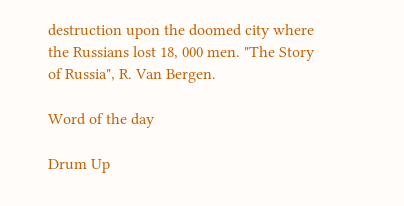destruction upon the doomed city where the Russians lost 18, 000 men. "The Story of Russia", R. Van Bergen.

Word of the day

Drum Up